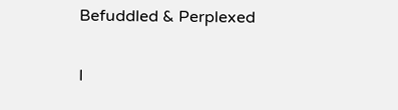Befuddled & Perplexed

I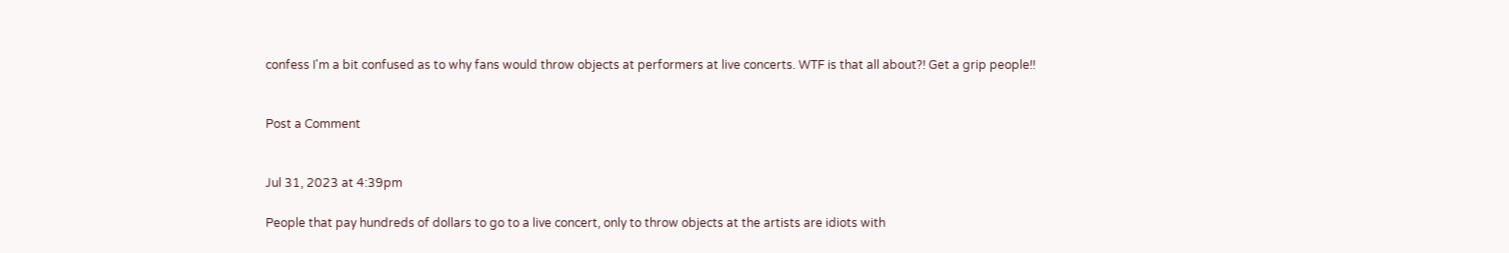confess I'm a bit confused as to why fans would throw objects at performers at live concerts. WTF is that all about?! Get a grip people!!


Post a Comment


Jul 31, 2023 at 4:39pm

People that pay hundreds of dollars to go to a live concert, only to throw objects at the artists are idiots with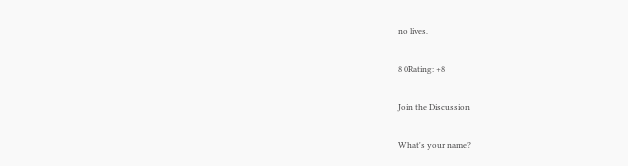no lives.

8 0Rating: +8

Join the Discussion

What's your name?